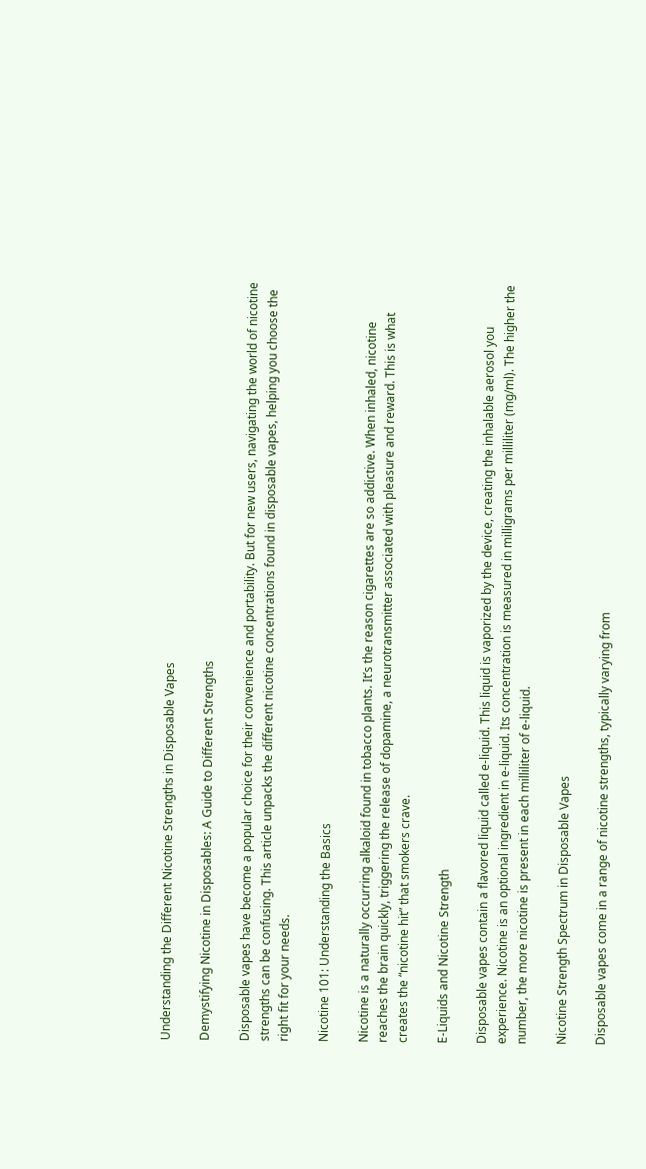Understanding the Different Nicotine Strengths in Disposable Vapes

Demystifying Nicotine in Disposables: A Guide to Different Strengths

Disposable vapes have become a popular choice for their convenience and portability. But for new users, navigating the world of nicotine strengths can be confusing. This article unpacks the different nicotine concentrations found in disposable vapes, helping you choose the right fit for your needs.

Nicotine 101: Understanding the Basics

Nicotine is a naturally occurring alkaloid found in tobacco plants. It’s the reason cigarettes are so addictive. When inhaled, nicotine reaches the brain quickly, triggering the release of dopamine, a neurotransmitter associated with pleasure and reward. This is what creates the “nicotine hit” that smokers crave.

E-Liquids and Nicotine Strength

Disposable vapes contain a flavored liquid called e-liquid. This liquid is vaporized by the device, creating the inhalable aerosol you experience. Nicotine is an optional ingredient in e-liquid. Its concentration is measured in milligrams per milliliter (mg/ml). The higher the number, the more nicotine is present in each milliliter of e-liquid.

Nicotine Strength Spectrum in Disposable Vapes

Disposable vapes come in a range of nicotine strengths, typically varying from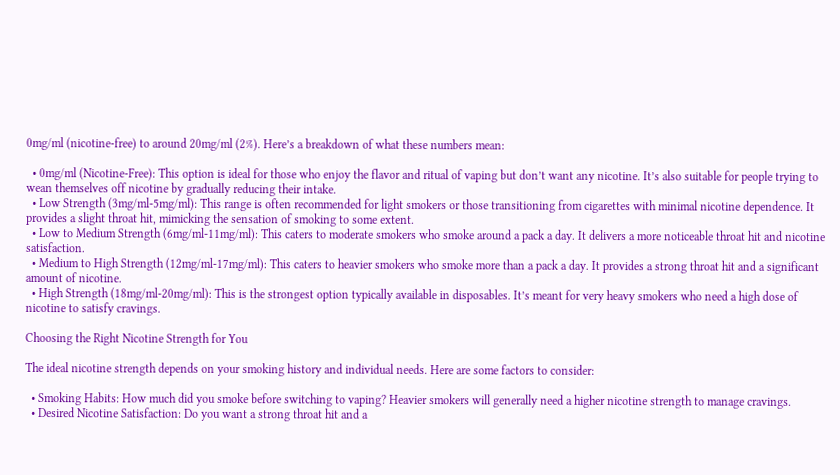0mg/ml (nicotine-free) to around 20mg/ml (2%). Here’s a breakdown of what these numbers mean:

  • 0mg/ml (Nicotine-Free): This option is ideal for those who enjoy the flavor and ritual of vaping but don’t want any nicotine. It’s also suitable for people trying to wean themselves off nicotine by gradually reducing their intake.
  • Low Strength (3mg/ml-5mg/ml): This range is often recommended for light smokers or those transitioning from cigarettes with minimal nicotine dependence. It provides a slight throat hit, mimicking the sensation of smoking to some extent.
  • Low to Medium Strength (6mg/ml-11mg/ml): This caters to moderate smokers who smoke around a pack a day. It delivers a more noticeable throat hit and nicotine satisfaction.
  • Medium to High Strength (12mg/ml-17mg/ml): This caters to heavier smokers who smoke more than a pack a day. It provides a strong throat hit and a significant amount of nicotine.
  • High Strength (18mg/ml-20mg/ml): This is the strongest option typically available in disposables. It’s meant for very heavy smokers who need a high dose of nicotine to satisfy cravings.

Choosing the Right Nicotine Strength for You

The ideal nicotine strength depends on your smoking history and individual needs. Here are some factors to consider:

  • Smoking Habits: How much did you smoke before switching to vaping? Heavier smokers will generally need a higher nicotine strength to manage cravings.
  • Desired Nicotine Satisfaction: Do you want a strong throat hit and a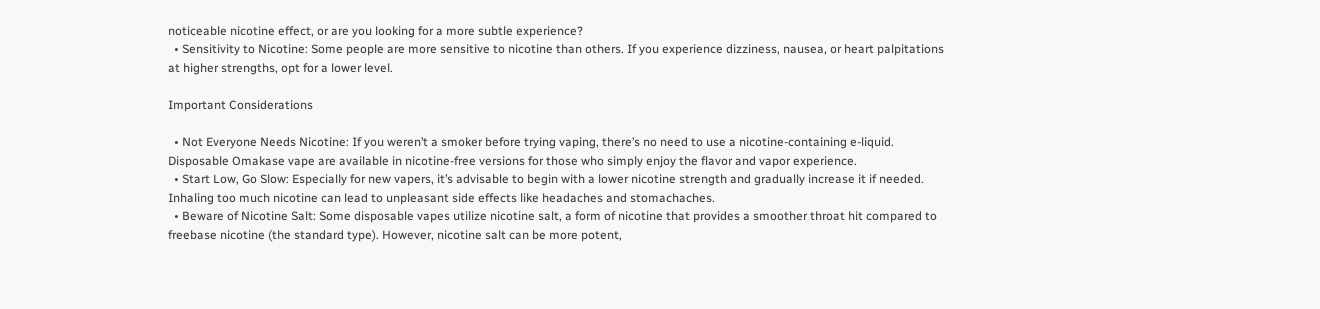noticeable nicotine effect, or are you looking for a more subtle experience?
  • Sensitivity to Nicotine: Some people are more sensitive to nicotine than others. If you experience dizziness, nausea, or heart palpitations at higher strengths, opt for a lower level.

Important Considerations

  • Not Everyone Needs Nicotine: If you weren’t a smoker before trying vaping, there’s no need to use a nicotine-containing e-liquid. Disposable Omakase vape are available in nicotine-free versions for those who simply enjoy the flavor and vapor experience.
  • Start Low, Go Slow: Especially for new vapers, it’s advisable to begin with a lower nicotine strength and gradually increase it if needed. Inhaling too much nicotine can lead to unpleasant side effects like headaches and stomachaches.
  • Beware of Nicotine Salt: Some disposable vapes utilize nicotine salt, a form of nicotine that provides a smoother throat hit compared to freebase nicotine (the standard type). However, nicotine salt can be more potent,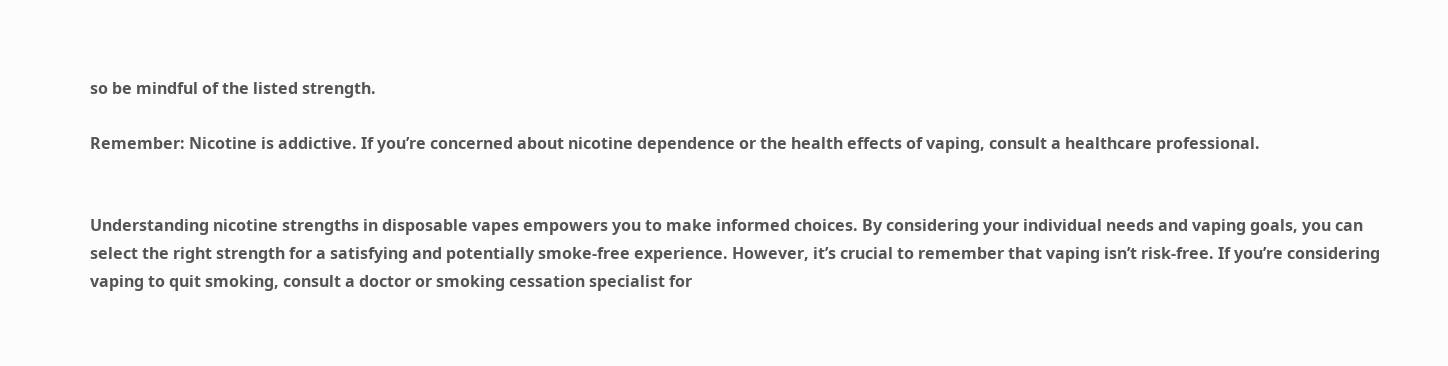so be mindful of the listed strength.

Remember: Nicotine is addictive. If you’re concerned about nicotine dependence or the health effects of vaping, consult a healthcare professional.


Understanding nicotine strengths in disposable vapes empowers you to make informed choices. By considering your individual needs and vaping goals, you can select the right strength for a satisfying and potentially smoke-free experience. However, it’s crucial to remember that vaping isn’t risk-free. If you’re considering vaping to quit smoking, consult a doctor or smoking cessation specialist for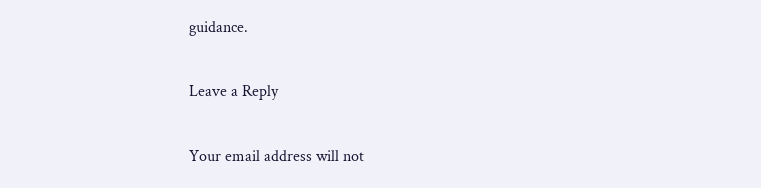guidance.

Leave a Reply

Your email address will not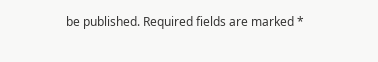be published. Required fields are marked *